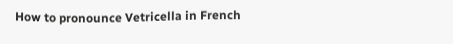How to pronounce Vetricella in French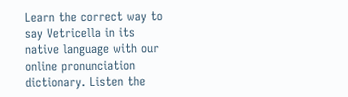Learn the correct way to say Vetricella in its native language with our online pronunciation dictionary. Listen the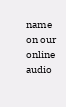name on our online audio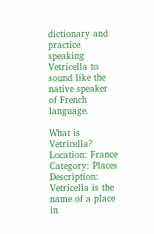dictionary and practice speaking Vetricella to sound like the native speaker of French language.

What is Vetricella? Location: France Category: Places
Description: Vetricella is the name of a place in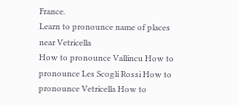France.
Learn to pronounce name of places near Vetricella
How to pronounce Vallincu How to pronounce Les Scogli Rossi How to pronounce Vetricella How to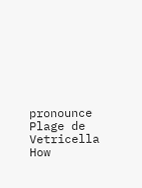pronounce Plage de Vetricella How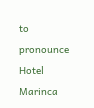to pronounce Hotel Marinca